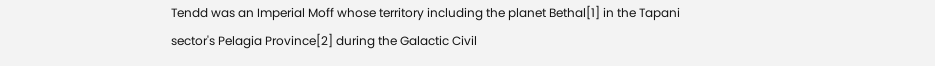Tendd was an Imperial Moff whose territory including the planet Bethal[1] in the Tapani sector's Pelagia Province[2] during the Galactic Civil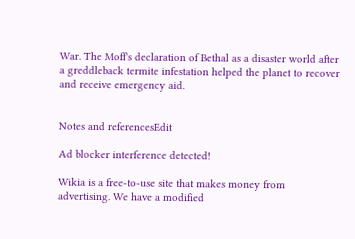War. The Moff's declaration of Bethal as a disaster world after a greddleback termite infestation helped the planet to recover and receive emergency aid.


Notes and referencesEdit

Ad blocker interference detected!

Wikia is a free-to-use site that makes money from advertising. We have a modified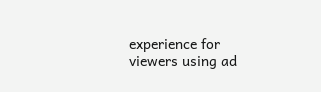experience for viewers using ad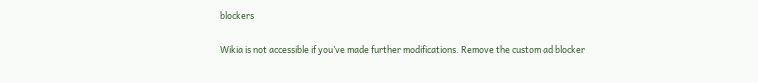blockers

Wikia is not accessible if you’ve made further modifications. Remove the custom ad blocker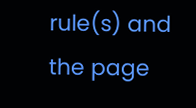rule(s) and the page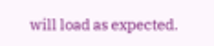will load as expected.